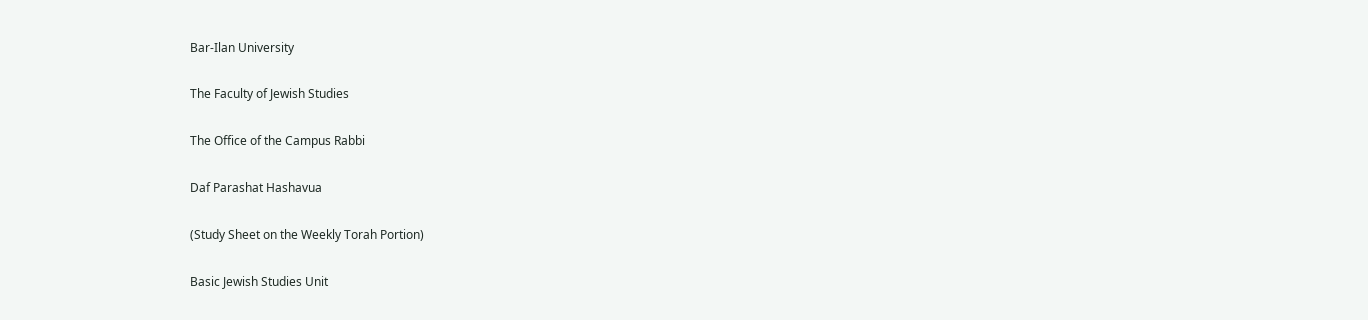Bar-Ilan University

The Faculty of Jewish Studies

The Office of the Campus Rabbi

Daf Parashat Hashavua

(Study Sheet on the Weekly Torah Portion)

Basic Jewish Studies Unit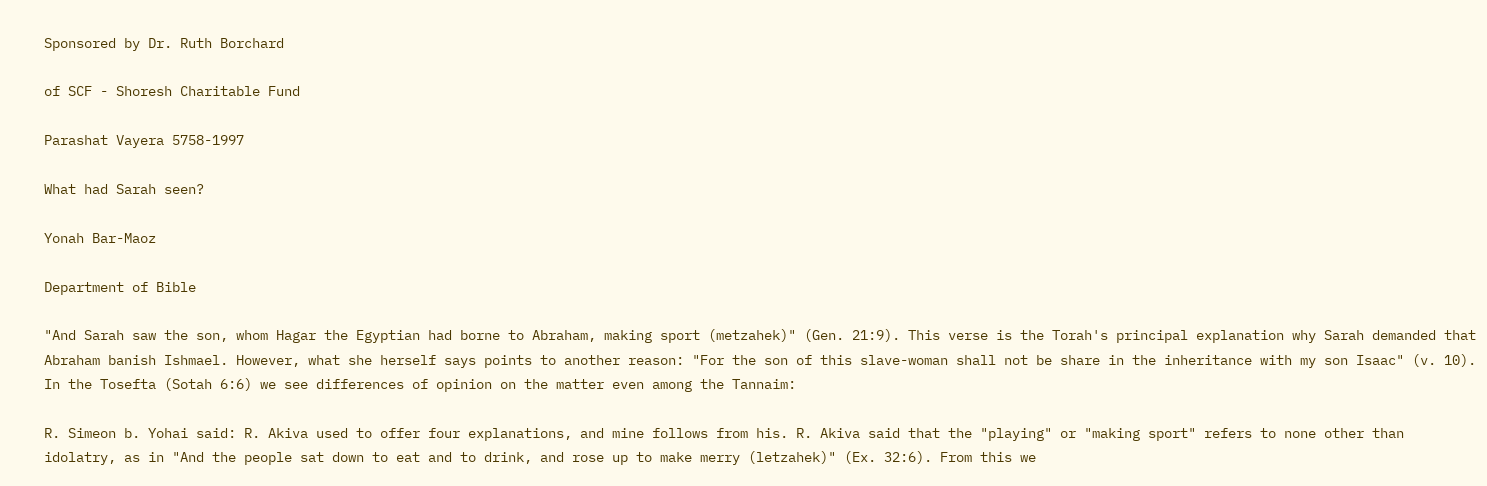Sponsored by Dr. Ruth Borchard

of SCF - Shoresh Charitable Fund

Parashat Vayera 5758-1997

What had Sarah seen?

Yonah Bar-Maoz

Department of Bible

"And Sarah saw the son, whom Hagar the Egyptian had borne to Abraham, making sport (metzahek)" (Gen. 21:9). This verse is the Torah's principal explanation why Sarah demanded that Abraham banish Ishmael. However, what she herself says points to another reason: "For the son of this slave-woman shall not be share in the inheritance with my son Isaac" (v. 10). In the Tosefta (Sotah 6:6) we see differences of opinion on the matter even among the Tannaim:

R. Simeon b. Yohai said: R. Akiva used to offer four explanations, and mine follows from his. R. Akiva said that the "playing" or "making sport" refers to none other than idolatry, as in "And the people sat down to eat and to drink, and rose up to make merry (letzahek)" (Ex. 32:6). From this we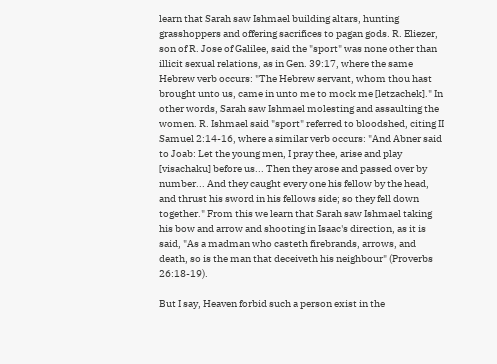learn that Sarah saw Ishmael building altars, hunting grasshoppers and offering sacrifices to pagan gods. R. Eliezer, son of R. Jose of Galilee, said the "sport" was none other than illicit sexual relations, as in Gen. 39:17, where the same Hebrew verb occurs: "The Hebrew servant, whom thou hast brought unto us, came in unto me to mock me [letzachek]." In other words, Sarah saw Ishmael molesting and assaulting the women. R. Ishmael said "sport" referred to bloodshed, citing II Samuel 2:14-16, where a similar verb occurs: "And Abner said to Joab: Let the young men, I pray thee, arise and play [visachaku] before us... Then they arose and passed over by number... And they caught every one his fellow by the head, and thrust his sword in his fellows side; so they fell down together." From this we learn that Sarah saw Ishmael taking his bow and arrow and shooting in Isaac's direction, as it is said, "As a madman who casteth firebrands, arrows, and death, so is the man that deceiveth his neighbour" (Proverbs 26:18-19).

But I say, Heaven forbid such a person exist in the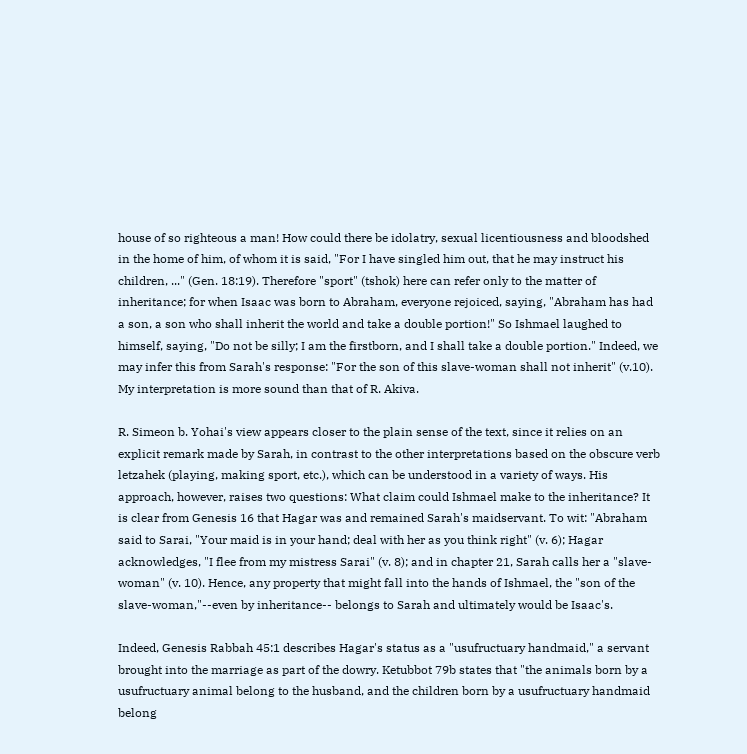house of so righteous a man! How could there be idolatry, sexual licentiousness and bloodshed in the home of him, of whom it is said, "For I have singled him out, that he may instruct his children, ..." (Gen. 18:19). Therefore "sport" (tshok) here can refer only to the matter of inheritance; for when Isaac was born to Abraham, everyone rejoiced, saying, "Abraham has had a son, a son who shall inherit the world and take a double portion!" So Ishmael laughed to himself, saying, "Do not be silly; I am the firstborn, and I shall take a double portion." Indeed, we may infer this from Sarah's response: "For the son of this slave-woman shall not inherit" (v.10). My interpretation is more sound than that of R. Akiva.

R. Simeon b. Yohai's view appears closer to the plain sense of the text, since it relies on an explicit remark made by Sarah, in contrast to the other interpretations based on the obscure verb letzahek (playing, making sport, etc.), which can be understood in a variety of ways. His approach, however, raises two questions: What claim could Ishmael make to the inheritance? It is clear from Genesis 16 that Hagar was and remained Sarah's maidservant. To wit: "Abraham said to Sarai, "Your maid is in your hand; deal with her as you think right" (v. 6); Hagar acknowledges, "I flee from my mistress Sarai" (v. 8); and in chapter 21, Sarah calls her a "slave-woman" (v. 10). Hence, any property that might fall into the hands of Ishmael, the "son of the slave-woman,"--even by inheritance-- belongs to Sarah and ultimately would be Isaac's.

Indeed, Genesis Rabbah 45:1 describes Hagar's status as a "usufructuary handmaid," a servant brought into the marriage as part of the dowry. Ketubbot 79b states that "the animals born by a usufructuary animal belong to the husband, and the children born by a usufructuary handmaid belong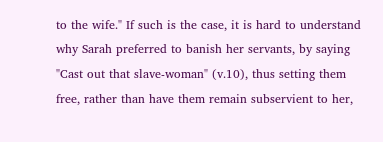to the wife." If such is the case, it is hard to understand why Sarah preferred to banish her servants, by saying "Cast out that slave-woman" (v.10), thus setting them free, rather than have them remain subservient to her,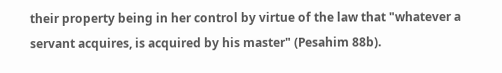their property being in her control by virtue of the law that "whatever a servant acquires, is acquired by his master" (Pesahim 88b).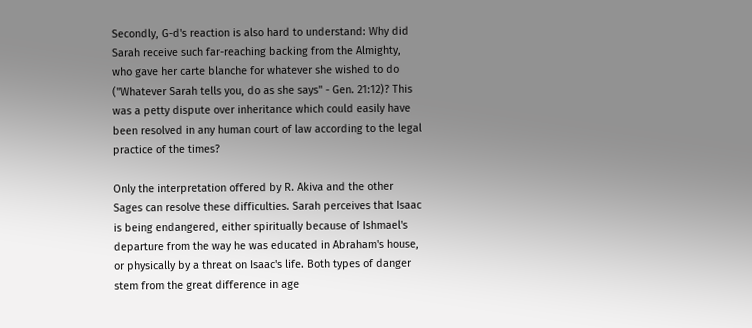Secondly, G-d's reaction is also hard to understand: Why did Sarah receive such far-reaching backing from the Almighty, who gave her carte blanche for whatever she wished to do ("Whatever Sarah tells you, do as she says" - Gen. 21:12)? This was a petty dispute over inheritance which could easily have been resolved in any human court of law according to the legal practice of the times?

Only the interpretation offered by R. Akiva and the other Sages can resolve these difficulties. Sarah perceives that Isaac is being endangered, either spiritually because of Ishmael's departure from the way he was educated in Abraham's house, or physically by a threat on Isaac's life. Both types of danger stem from the great difference in age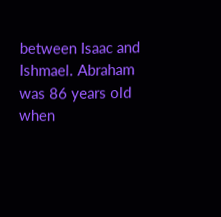between Isaac and Ishmael. Abraham was 86 years old when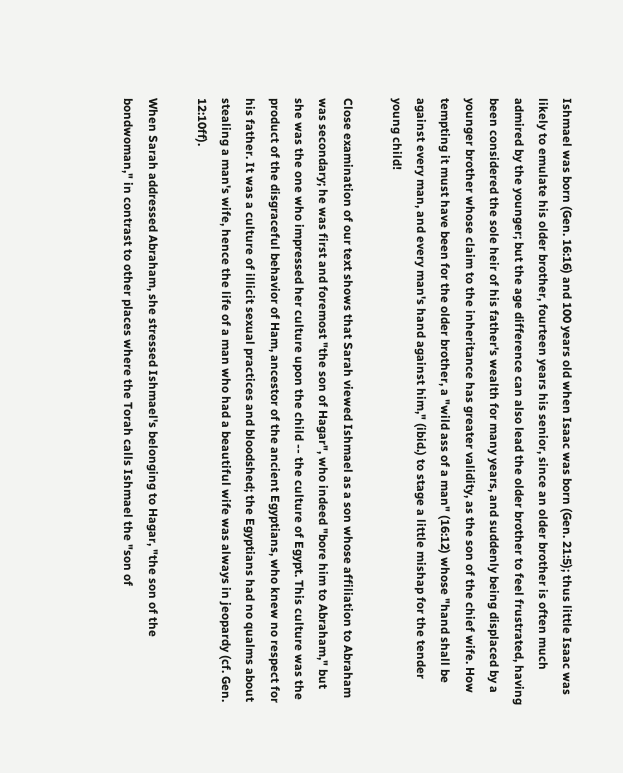Ishmael was born (Gen. 16:16) and 100 years old when Isaac was born (Gen. 21:5); thus little Isaac was likely to emulate his older brother, fourteen years his senior, since an older brother is often much admired by the younger; but the age difference can also lead the older brother to feel frustrated, having been considered the sole heir of his father's wealth for many years, and suddenly being displaced by a younger brother whose claim to the inheritance has greater validity, as the son of the chief wife. How tempting it must have been for the older brother, a "wild ass of a man" (16:12) whose "hand shall be against every man, and every man's hand against him," (ibid.) to stage a little mishap for the tender young child!

Close examination of our text shows that Sarah viewed Ishmael as a son whose affiliation to Abraham was secondary; he was first and foremost "the son of Hagar", who indeed "bore him to Abraham," but she was the one who impressed her culture upon the child -- the culture of Egypt. This culture was the product of the disgraceful behavior of Ham, ancestor of the ancient Egyptians, who knew no respect for his father. It was a culture of illicit sexual practices and bloodshed; the Egyptians had no qualms about stealing a man's wife, hence the life of a man who had a beautiful wife was always in jeopardy (cf. Gen. 12:10ff).

When Sarah addressed Abraham, she stressed Ishmael's belonging to Hagar, "the son of the bondwoman," in contrast to other places where the Torah calls Ishmael the "son of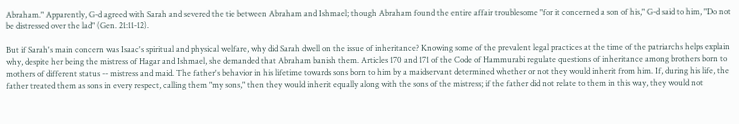Abraham." Apparently, G-d agreed with Sarah and severed the tie between Abraham and Ishmael; though Abraham found the entire affair troublesome "for it concerned a son of his," G-d said to him, "Do not be distressed over the lad" (Gen. 21:11-12).

But if Sarah's main concern was Isaac's spiritual and physical welfare, why did Sarah dwell on the issue of inheritance? Knowing some of the prevalent legal practices at the time of the patriarchs helps explain why, despite her being the mistress of Hagar and Ishmael, she demanded that Abraham banish them. Articles 170 and 171 of the Code of Hammurabi regulate questions of inheritance among brothers born to mothers of different status -- mistress and maid. The father's behavior in his lifetime towards sons born to him by a maidservant determined whether or not they would inherit from him. If, during his life, the father treated them as sons in every respect, calling them "my sons," then they would inherit equally along with the sons of the mistress; if the father did not relate to them in this way, they would not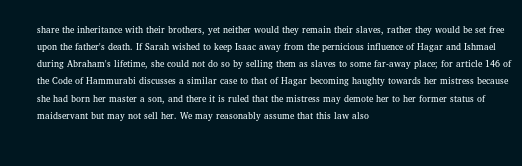share the inheritance with their brothers, yet neither would they remain their slaves, rather they would be set free upon the father's death. If Sarah wished to keep Isaac away from the pernicious influence of Hagar and Ishmael during Abraham's lifetime, she could not do so by selling them as slaves to some far-away place; for article 146 of the Code of Hammurabi discusses a similar case to that of Hagar becoming haughty towards her mistress because she had born her master a son, and there it is ruled that the mistress may demote her to her former status of maidservant but may not sell her. We may reasonably assume that this law also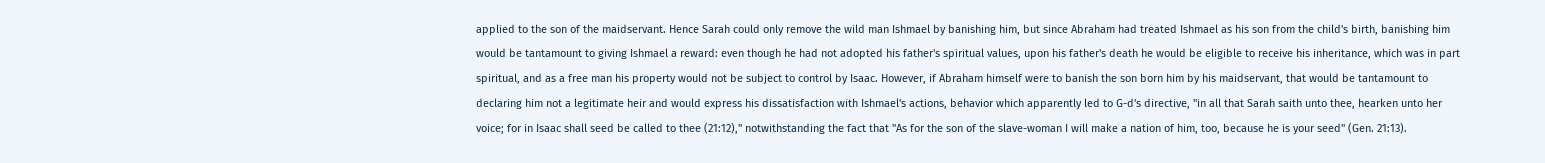applied to the son of the maidservant. Hence Sarah could only remove the wild man Ishmael by banishing him, but since Abraham had treated Ishmael as his son from the child's birth, banishing him would be tantamount to giving Ishmael a reward: even though he had not adopted his father's spiritual values, upon his father's death he would be eligible to receive his inheritance, which was in part spiritual, and as a free man his property would not be subject to control by Isaac. However, if Abraham himself were to banish the son born him by his maidservant, that would be tantamount to declaring him not a legitimate heir and would express his dissatisfaction with Ishmael's actions, behavior which apparently led to G-d's directive, "in all that Sarah saith unto thee, hearken unto her voice; for in Isaac shall seed be called to thee (21:12)," notwithstanding the fact that "As for the son of the slave-woman I will make a nation of him, too, because he is your seed" (Gen. 21:13).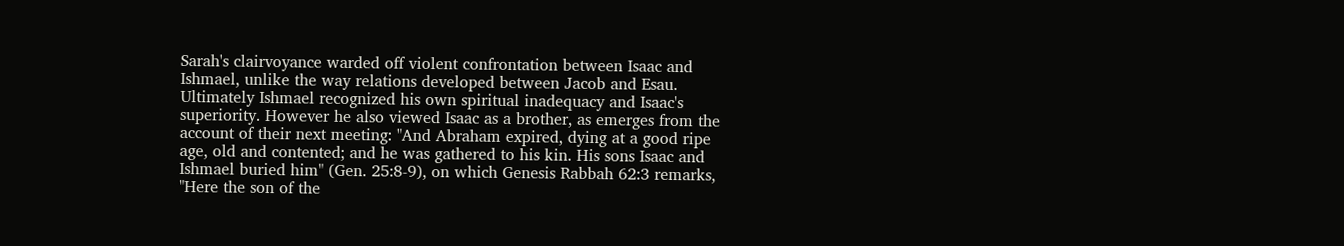Sarah's clairvoyance warded off violent confrontation between Isaac and Ishmael, unlike the way relations developed between Jacob and Esau. Ultimately Ishmael recognized his own spiritual inadequacy and Isaac's superiority. However he also viewed Isaac as a brother, as emerges from the account of their next meeting: "And Abraham expired, dying at a good ripe age, old and contented; and he was gathered to his kin. His sons Isaac and Ishmael buried him" (Gen. 25:8-9), on which Genesis Rabbah 62:3 remarks, "Here the son of the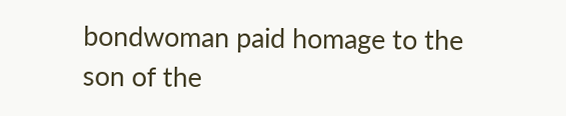bondwoman paid homage to the son of the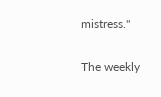mistress."

The weekly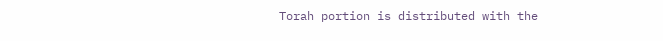Torah portion is distributed with the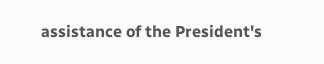assistance of the President's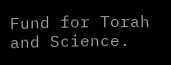Fund for Torah and Science.